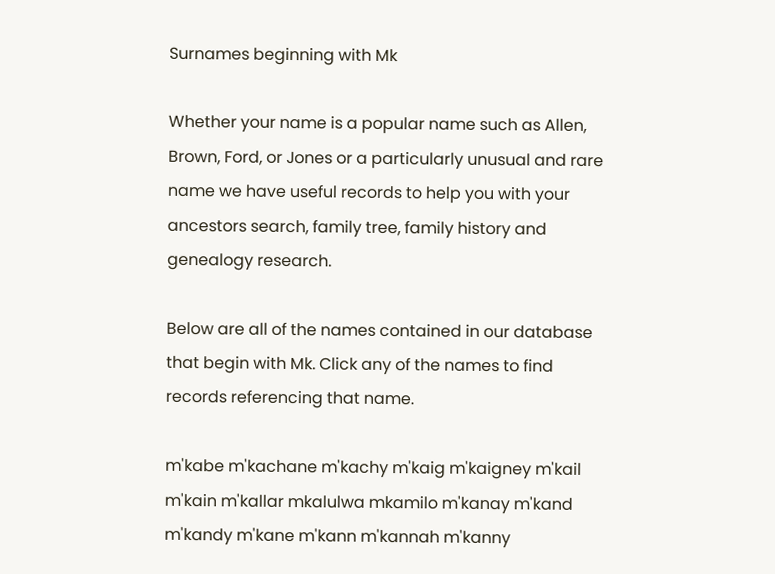Surnames beginning with Mk

Whether your name is a popular name such as Allen, Brown, Ford, or Jones or a particularly unusual and rare name we have useful records to help you with your ancestors search, family tree, family history and genealogy research.

Below are all of the names contained in our database that begin with Mk. Click any of the names to find records referencing that name.

m'kabe m'kachane m'kachy m'kaig m'kaigney m'kail m'kain m'kallar mkalulwa mkamilo m'kanay m'kand m'kandy m'kane m'kann m'kannah m'kanny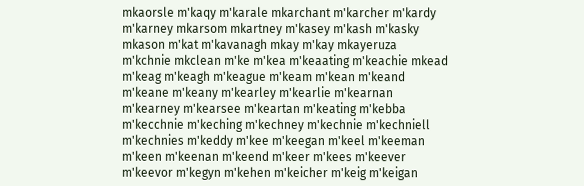mkaorsle m'kaqy m'karale mkarchant m'karcher m'kardy m'karney mkarsom mkartney m'kasey m'kash m'kasky mkason m'kat m'kavanagh mkay m'kay mkayeruza m'kchnie mkclean m'ke m'kea m'keaating m'keachie mkead m'keag m'keagh m'keague m'keam m'kean m'keand m'keane m'keany m'kearley m'kearlie m'kearnan m'kearney m'kearsee m'keartan m'keating m'kebba m'kecchnie m'keching m'kechney m'kechnie m'kechniell m'kechnies m'keddy m'kee m'keegan m'keel m'keeman m'keen m'keenan m'keend m'keer m'kees m'keever m'keevor m'kegyn m'kehen m'keicher m'keig m'keigan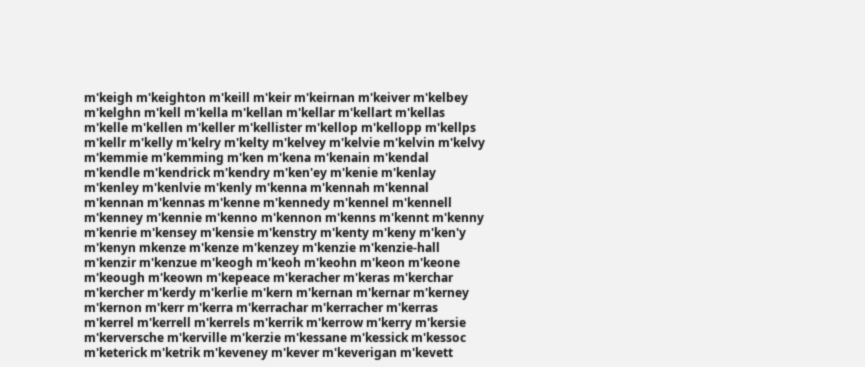m'keigh m'keighton m'keill m'keir m'keirnan m'keiver m'kelbey m'kelghn m'kell m'kella m'kellan m'kellar m'kellart m'kellas m'kelle m'kellen m'keller m'kellister m'kellop m'kellopp m'kellps m'kellr m'kelly m'kelry m'kelty m'kelvey m'kelvie m'kelvin m'kelvy m'kemmie m'kemming m'ken m'kena m'kenain m'kendal m'kendle m'kendrick m'kendry m'ken'ey m'kenie m'kenlay m'kenley m'kenlvie m'kenly m'kenna m'kennah m'kennal m'kennan m'kennas m'kenne m'kennedy m'kennel m'kennell m'kenney m'kennie m'kenno m'kennon m'kenns m'kennt m'kenny m'kenrie m'kensey m'kensie m'kenstry m'kenty m'keny m'ken'y m'kenyn mkenze m'kenze m'kenzey m'kenzie m'kenzie-hall m'kenzir m'kenzue m'keogh m'keoh m'keohn m'keon m'keone m'keough m'keown m'kepeace m'keracher m'keras m'kerchar m'kercher m'kerdy m'kerlie m'kern m'kernan m'kernar m'kerney m'kernon m'kerr m'kerra m'kerrachar m'kerracher m'kerras m'kerrel m'kerrell m'kerrels m'kerrik m'kerrow m'kerry m'kersie m'kerversche m'kerville m'kerzie m'kessane m'kessick m'kessoc m'keterick m'ketrik m'keveney m'kever m'keverigan m'kevett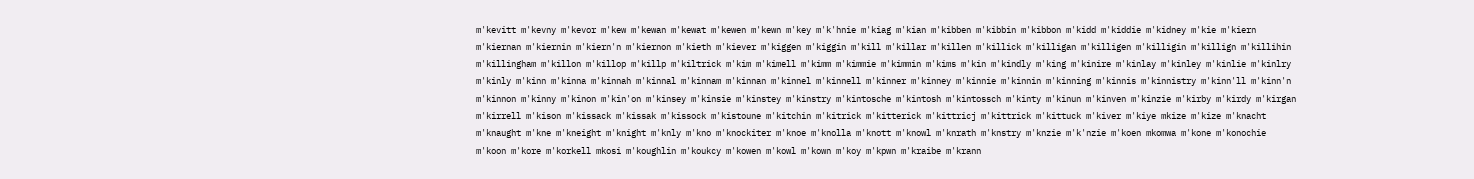m'kevitt m'kevny m'kevor m'kew m'kewan m'kewat m'kewen m'kewn m'key m'k'hnie m'kiag m'kian m'kibben m'kibbin m'kibbon m'kidd m'kiddie m'kidney m'kie m'kiern m'kiernan m'kiernin m'kiern'n m'kiernon m'kieth m'kiever m'kiggen m'kiggin m'kill m'killar m'killen m'killick m'killigan m'killigen m'killigin m'killign m'killihin m'killingham m'killon m'killop m'killp m'kiltrick m'kim m'kimell m'kimm m'kimmie m'kimmin m'kims m'kin m'kindly m'king m'kinire m'kinlay m'kinley m'kinlie m'kinlry m'kinly m'kinn m'kinna m'kinnah m'kinnal m'kinnam m'kinnan m'kinnel m'kinnell m'kinner m'kinney m'kinnie m'kinnin m'kinning m'kinnis m'kinnistry m'kinn'll m'kinn'n m'kinnon m'kinny m'kinon m'kin'on m'kinsey m'kinsie m'kinstey m'kinstry m'kintosche m'kintosh m'kintossch m'kinty m'kinun m'kinven m'kinzie m'kirby m'kirdy m'kirgan m'kirrell m'kison m'kissack m'kissak m'kissock m'kistoune m'kitchin m'kitrick m'kitterick m'kittricj m'kittrick m'kittuck m'kiver m'kiye mkize m'kize m'knacht m'knaught m'kne m'kneight m'knight m'knly m'kno m'knockiter m'knoe m'knolla m'knott m'knowl m'knrath m'knstry m'knzie m'k'nzie m'koen mkomwa m'kone m'konochie m'koon m'kore m'korkell mkosi m'koughlin m'koukcy m'kowen m'kowl m'kown m'koy m'kpwn m'kraibe m'krann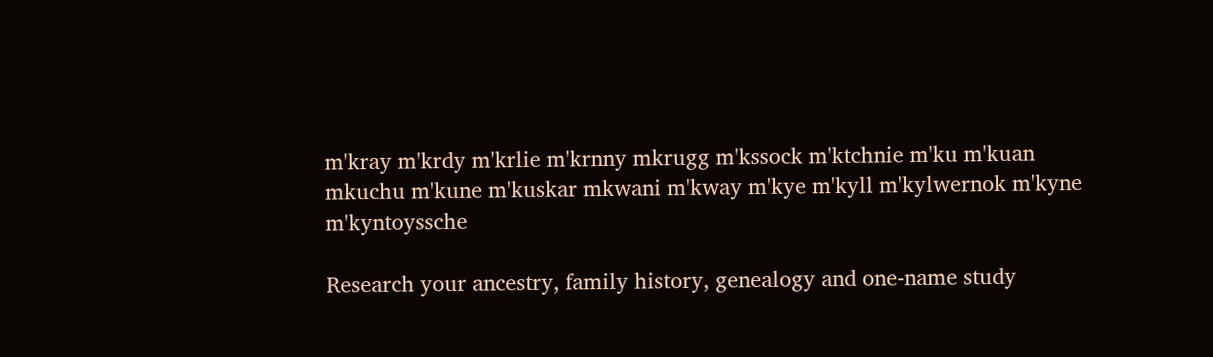m'kray m'krdy m'krlie m'krnny mkrugg m'kssock m'ktchnie m'ku m'kuan mkuchu m'kune m'kuskar mkwani m'kway m'kye m'kyll m'kylwernok m'kyne m'kyntoyssche

Research your ancestry, family history, genealogy and one-name study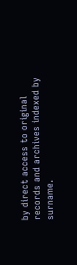by direct access to original records and archives indexed by surname.